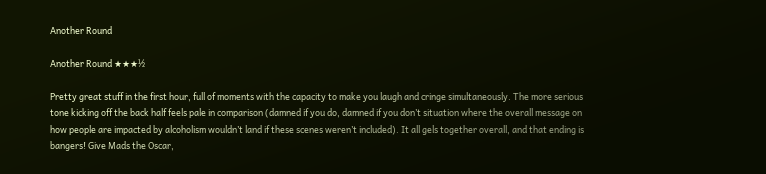Another Round

Another Round ★★★½

Pretty great stuff in the first hour, full of moments with the capacity to make you laugh and cringe simultaneously. The more serious tone kicking off the back half feels pale in comparison (damned if you do, damned if you don’t situation where the overall message on how people are impacted by alcoholism wouldn’t land if these scenes weren’t included). It all gels together overall, and that ending is bangers! Give Mads the Oscar,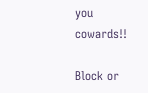you cowards!!

Block or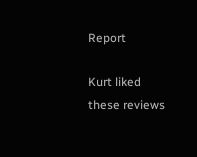Report

Kurt liked these reviews